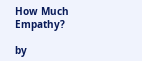How Much Empathy?

by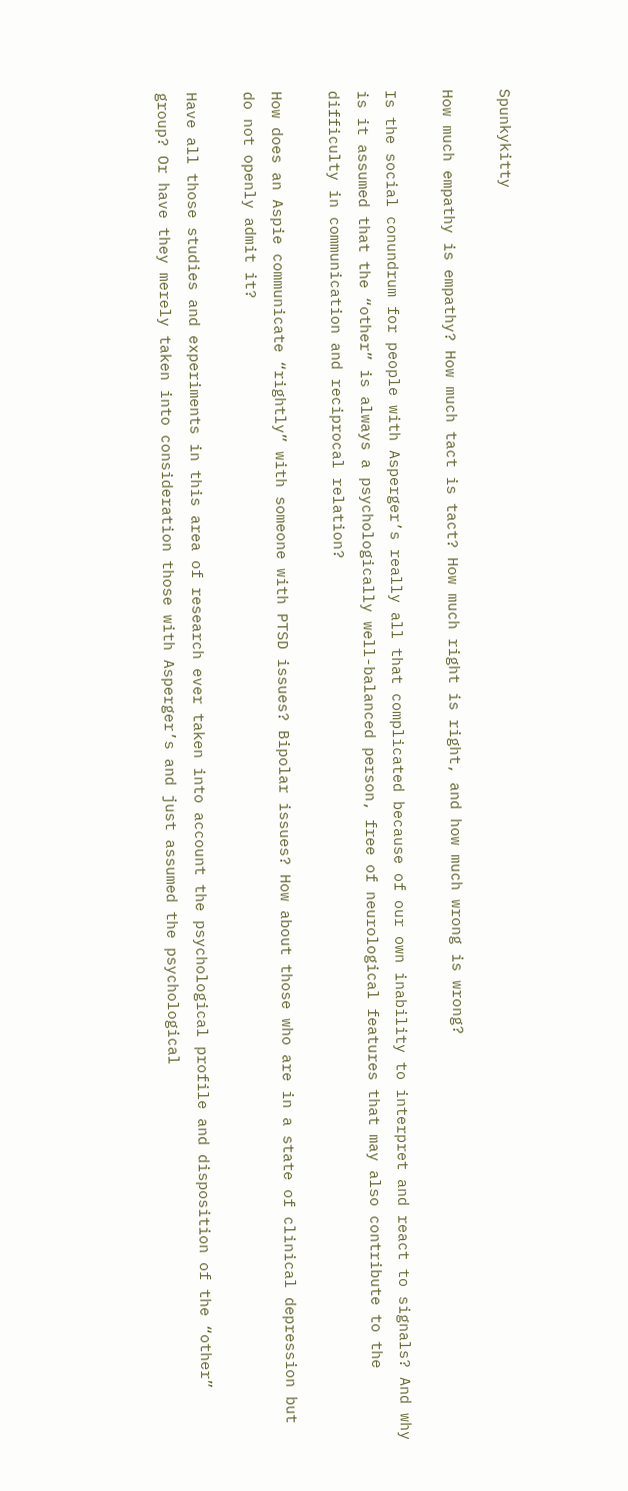Spunkykitty

How much empathy is empathy? How much tact is tact? How much right is right, and how much wrong is wrong?

Is the social conundrum for people with Asperger’s really all that complicated because of our own inability to interpret and react to signals? And why is it assumed that the “other” is always a psychologically well-balanced person, free of neurological features that may also contribute to the difficulty in communication and reciprocal relation?

How does an Aspie communicate “rightly” with someone with PTSD issues? Bipolar issues? How about those who are in a state of clinical depression but do not openly admit it?

Have all those studies and experiments in this area of research ever taken into account the psychological profile and disposition of the “other” group? Or have they merely taken into consideration those with Asperger’s and just assumed the psychological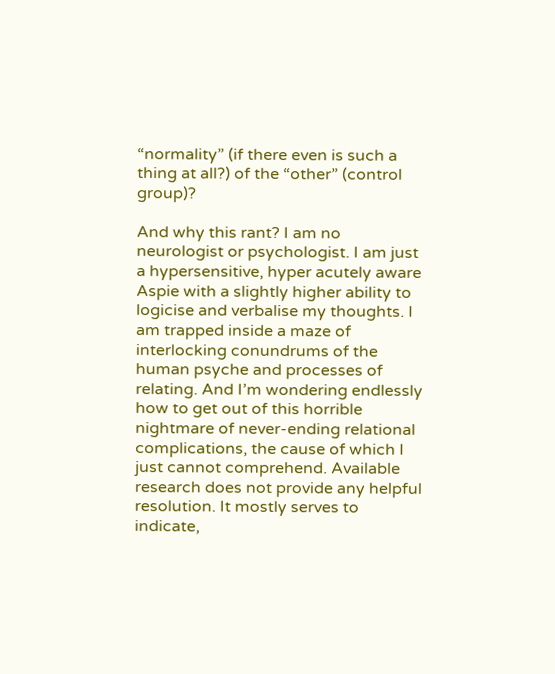“normality” (if there even is such a thing at all?) of the “other” (control group)?

And why this rant? I am no neurologist or psychologist. I am just a hypersensitive, hyper acutely aware Aspie with a slightly higher ability to logicise and verbalise my thoughts. I am trapped inside a maze of interlocking conundrums of the human psyche and processes of relating. And I’m wondering endlessly how to get out of this horrible nightmare of never-ending relational complications, the cause of which I just cannot comprehend. Available research does not provide any helpful resolution. It mostly serves to indicate,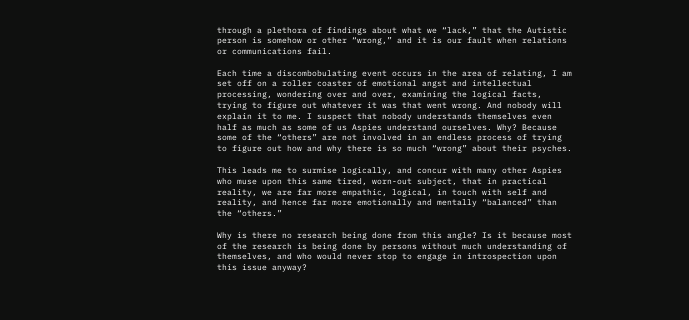through a plethora of findings about what we “lack,” that the Autistic person is somehow or other “wrong,” and it is our fault when relations or communications fail.

Each time a discombobulating event occurs in the area of relating, I am set off on a roller coaster of emotional angst and intellectual processing, wondering over and over, examining the logical facts, trying to figure out whatever it was that went wrong. And nobody will explain it to me. I suspect that nobody understands themselves even half as much as some of us Aspies understand ourselves. Why? Because some of the “others” are not involved in an endless process of trying to figure out how and why there is so much “wrong” about their psyches.

This leads me to surmise logically, and concur with many other Aspies who muse upon this same tired, worn-out subject, that in practical reality, we are far more empathic, logical, in touch with self and reality, and hence far more emotionally and mentally “balanced” than the “others.”

Why is there no research being done from this angle? Is it because most of the research is being done by persons without much understanding of themselves, and who would never stop to engage in introspection upon this issue anyway?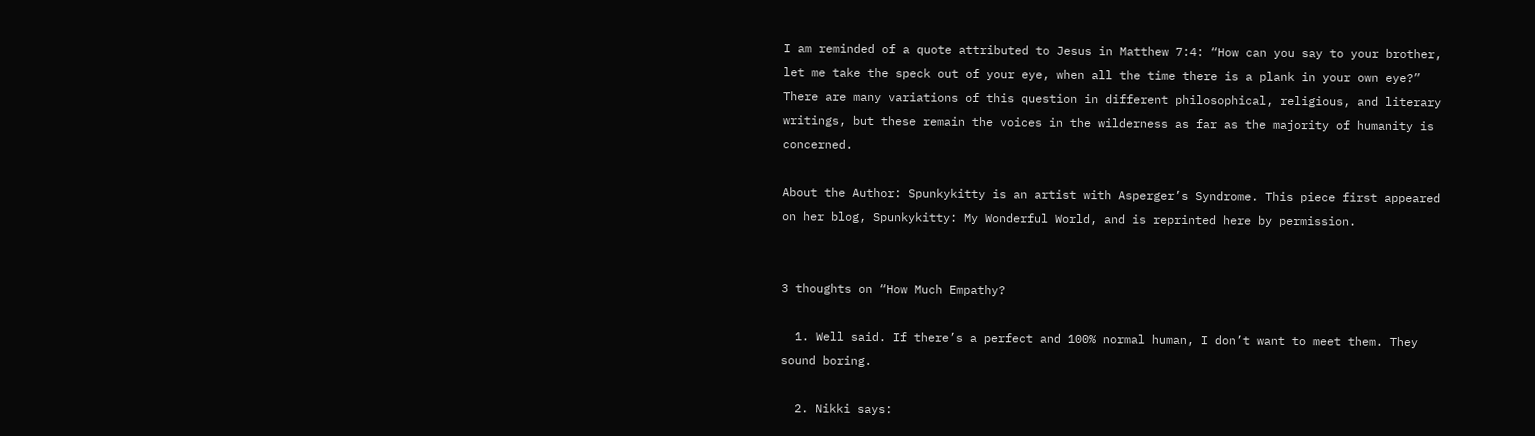I am reminded of a quote attributed to Jesus in Matthew 7:4: “How can you say to your brother, let me take the speck out of your eye, when all the time there is a plank in your own eye?” There are many variations of this question in different philosophical, religious, and literary writings, but these remain the voices in the wilderness as far as the majority of humanity is concerned.

About the Author: Spunkykitty is an artist with Asperger’s Syndrome. This piece first appeared on her blog, Spunkykitty: My Wonderful World, and is reprinted here by permission.


3 thoughts on “How Much Empathy?

  1. Well said. If there’s a perfect and 100% normal human, I don’t want to meet them. They sound boring.

  2. Nikki says: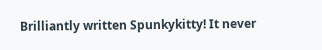Brilliantly written Spunkykitty! It never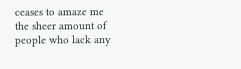ceases to amaze me the sheer amount of people who lack any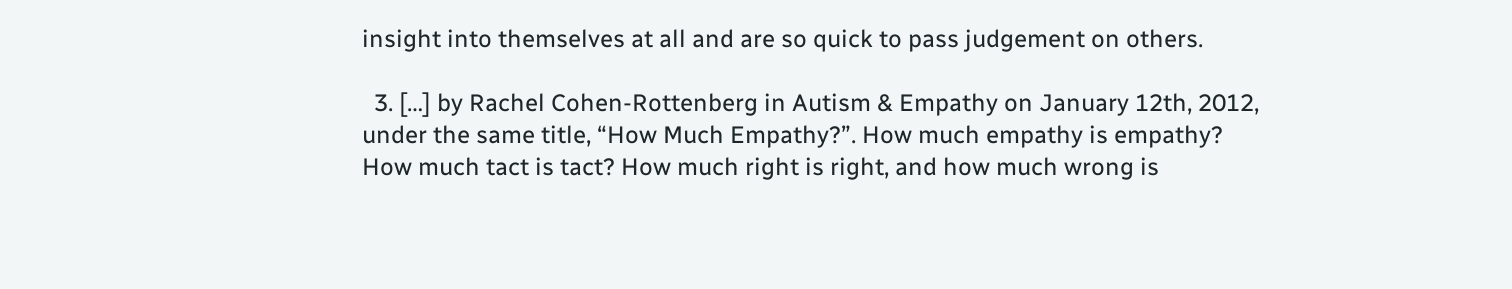insight into themselves at all and are so quick to pass judgement on others.

  3. […] by Rachel Cohen-Rottenberg in Autism & Empathy on January 12th, 2012, under the same title, “How Much Empathy?”. How much empathy is empathy? How much tact is tact? How much right is right, and how much wrong is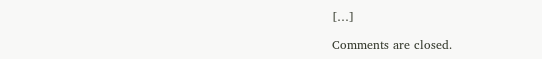[…]

Comments are closed.